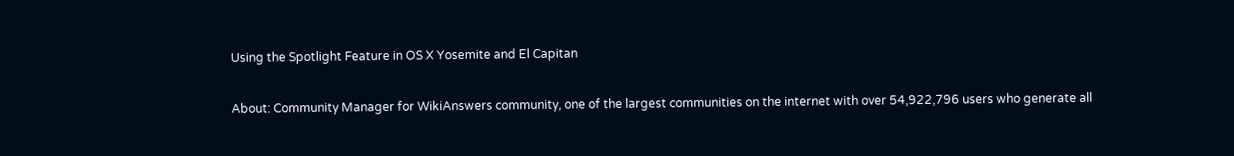Using the Spotlight Feature in OS X Yosemite and El Capitan

About: Community Manager for WikiAnswers community, one of the largest communities on the internet with over 54,922,796 users who generate all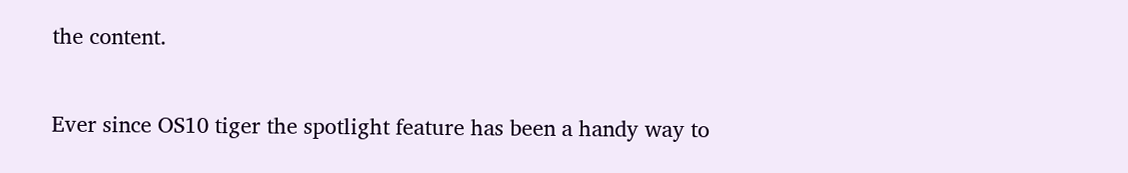the content.

Ever since OS10 tiger the spotlight feature has been a handy way to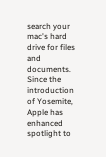search your mac's hard drive for files and documents. Since the introduction of Yosemite, Apple has enhanced spotlight to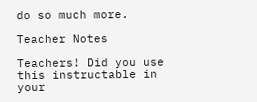do so much more.

Teacher Notes

Teachers! Did you use this instructable in your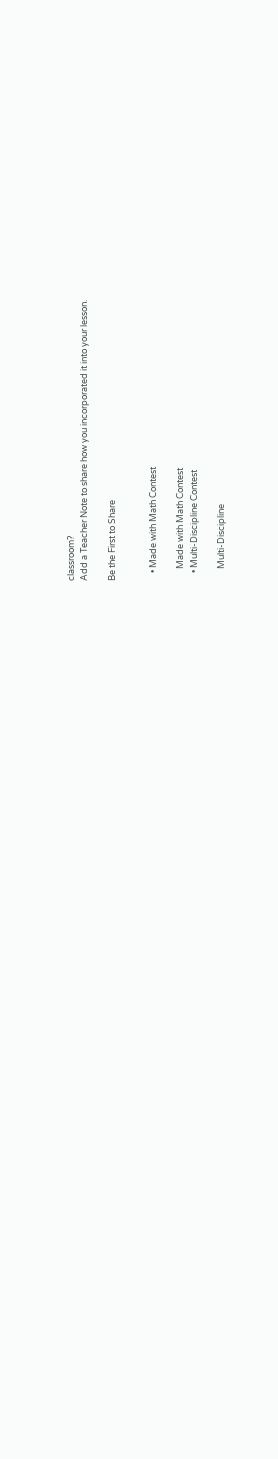classroom?
Add a Teacher Note to share how you incorporated it into your lesson.

Be the First to Share


    • Made with Math Contest

      Made with Math Contest
    • Multi-Discipline Contest

      Multi-Discipline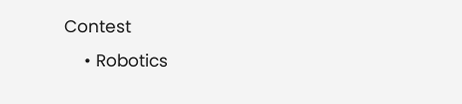Contest
    • Robotics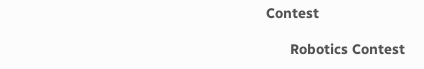Contest

      Robotics Contest